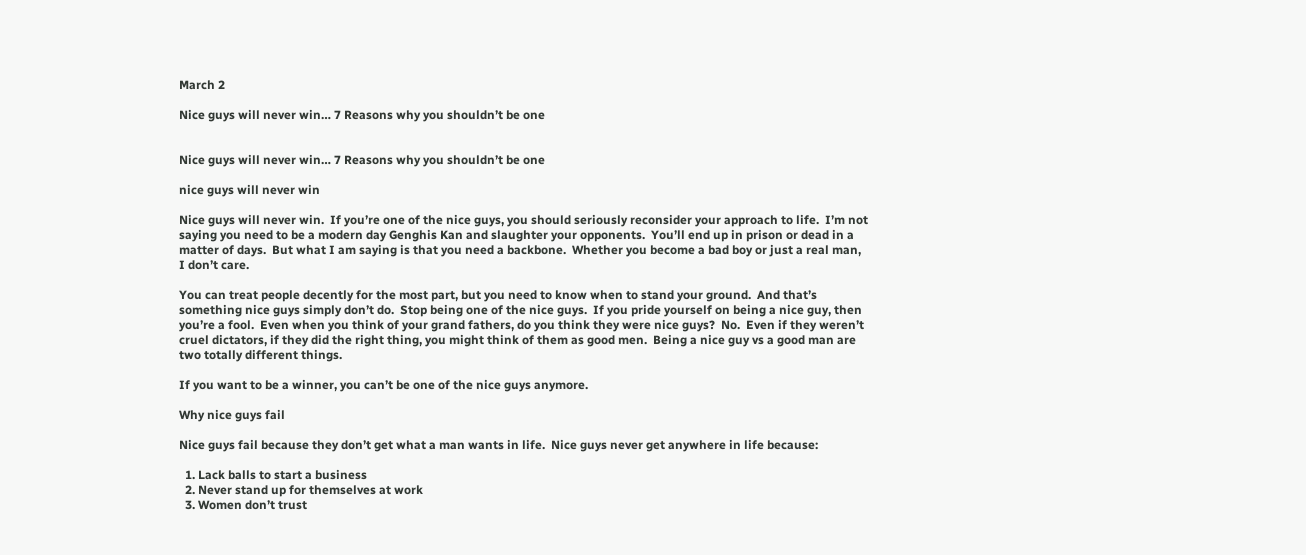March 2

Nice guys will never win… 7 Reasons why you shouldn’t be one


Nice guys will never win… 7 Reasons why you shouldn’t be one

nice guys will never win

Nice guys will never win.  If you’re one of the nice guys, you should seriously reconsider your approach to life.  I’m not saying you need to be a modern day Genghis Kan and slaughter your opponents.  You’ll end up in prison or dead in a matter of days.  But what I am saying is that you need a backbone.  Whether you become a bad boy or just a real man, I don’t care.

You can treat people decently for the most part, but you need to know when to stand your ground.  And that’s something nice guys simply don’t do.  Stop being one of the nice guys.  If you pride yourself on being a nice guy, then you’re a fool.  Even when you think of your grand fathers, do you think they were nice guys?  No.  Even if they weren’t cruel dictators, if they did the right thing, you might think of them as good men.  Being a nice guy vs a good man are two totally different things.

If you want to be a winner, you can’t be one of the nice guys anymore.

Why nice guys fail

Nice guys fail because they don’t get what a man wants in life.  Nice guys never get anywhere in life because:

  1. Lack balls to start a business
  2. Never stand up for themselves at work
  3. Women don’t trust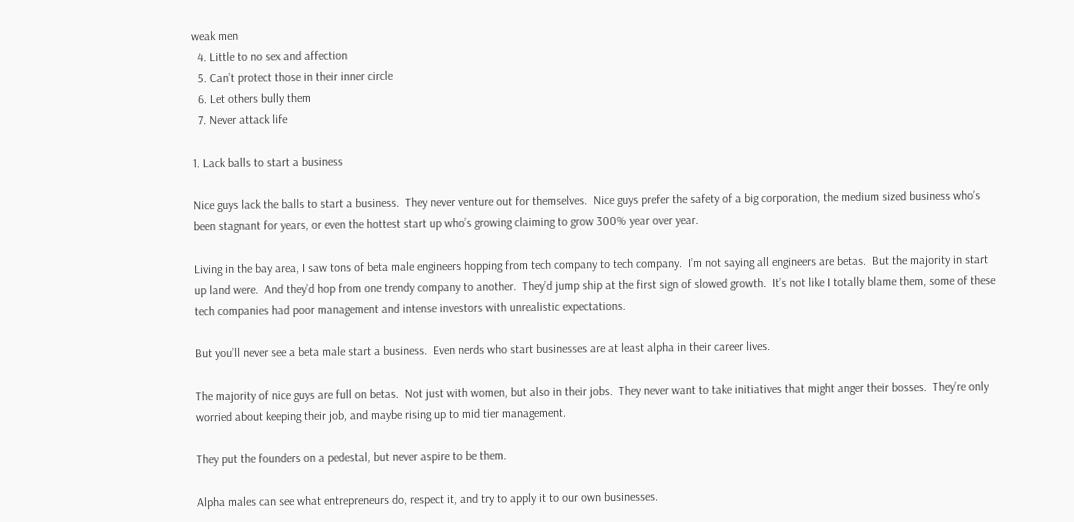weak men
  4. Little to no sex and affection
  5. Can’t protect those in their inner circle
  6. Let others bully them
  7. Never attack life

1. Lack balls to start a business

Nice guys lack the balls to start a business.  They never venture out for themselves.  Nice guys prefer the safety of a big corporation, the medium sized business who’s been stagnant for years, or even the hottest start up who’s growing claiming to grow 300% year over year.

Living in the bay area, I saw tons of beta male engineers hopping from tech company to tech company.  I’m not saying all engineers are betas.  But the majority in start up land were.  And they’d hop from one trendy company to another.  They’d jump ship at the first sign of slowed growth.  It’s not like I totally blame them, some of these tech companies had poor management and intense investors with unrealistic expectations.

But you’ll never see a beta male start a business.  Even nerds who start businesses are at least alpha in their career lives.

The majority of nice guys are full on betas.  Not just with women, but also in their jobs.  They never want to take initiatives that might anger their bosses.  They’re only worried about keeping their job, and maybe rising up to mid tier management.

They put the founders on a pedestal, but never aspire to be them.

Alpha males can see what entrepreneurs do, respect it, and try to apply it to our own businesses.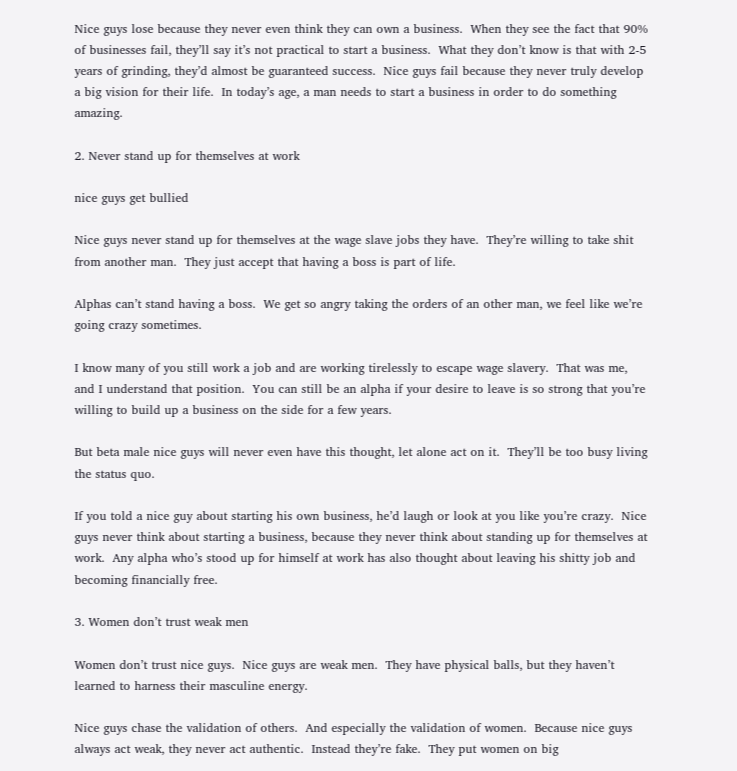Nice guys lose because they never even think they can own a business.  When they see the fact that 90% of businesses fail, they’ll say it’s not practical to start a business.  What they don’t know is that with 2-5 years of grinding, they’d almost be guaranteed success.  Nice guys fail because they never truly develop a big vision for their life.  In today’s age, a man needs to start a business in order to do something amazing.

2. Never stand up for themselves at work

nice guys get bullied

Nice guys never stand up for themselves at the wage slave jobs they have.  They’re willing to take shit from another man.  They just accept that having a boss is part of life.

Alphas can’t stand having a boss.  We get so angry taking the orders of an other man, we feel like we’re going crazy sometimes.

I know many of you still work a job and are working tirelessly to escape wage slavery.  That was me, and I understand that position.  You can still be an alpha if your desire to leave is so strong that you’re willing to build up a business on the side for a few years.

But beta male nice guys will never even have this thought, let alone act on it.  They’ll be too busy living the status quo.

If you told a nice guy about starting his own business, he’d laugh or look at you like you’re crazy.  Nice guys never think about starting a business, because they never think about standing up for themselves at work.  Any alpha who’s stood up for himself at work has also thought about leaving his shitty job and becoming financially free.

3. Women don’t trust weak men

Women don’t trust nice guys.  Nice guys are weak men.  They have physical balls, but they haven’t learned to harness their masculine energy.

Nice guys chase the validation of others.  And especially the validation of women.  Because nice guys always act weak, they never act authentic.  Instead they’re fake.  They put women on big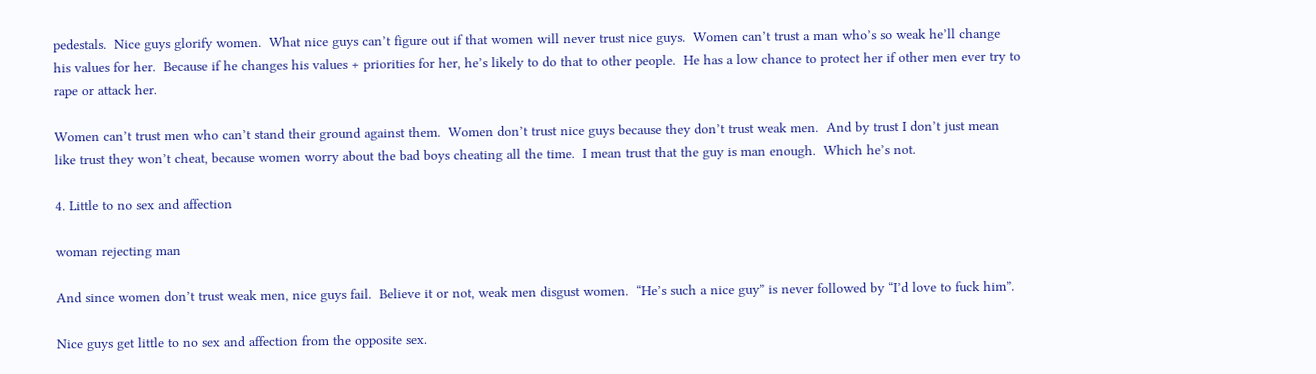pedestals.  Nice guys glorify women.  What nice guys can’t figure out if that women will never trust nice guys.  Women can’t trust a man who’s so weak he’ll change his values for her.  Because if he changes his values + priorities for her, he’s likely to do that to other people.  He has a low chance to protect her if other men ever try to rape or attack her.

Women can’t trust men who can’t stand their ground against them.  Women don’t trust nice guys because they don’t trust weak men.  And by trust I don’t just mean like trust they won’t cheat, because women worry about the bad boys cheating all the time.  I mean trust that the guy is man enough.  Which he’s not.

4. Little to no sex and affection

woman rejecting man

And since women don’t trust weak men, nice guys fail.  Believe it or not, weak men disgust women.  “He’s such a nice guy” is never followed by “I’d love to fuck him”.

Nice guys get little to no sex and affection from the opposite sex.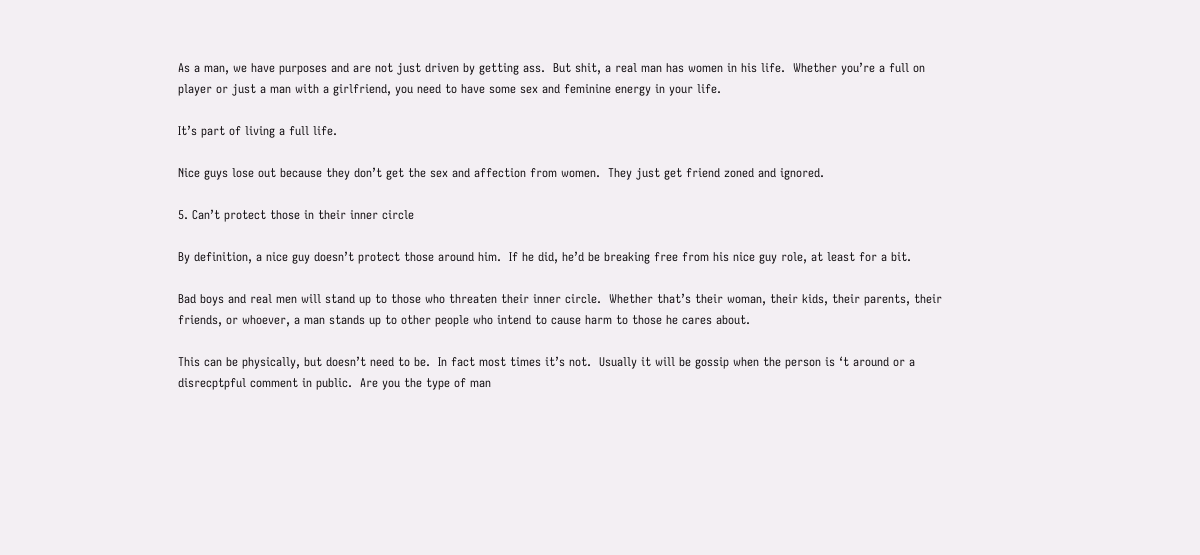As a man, we have purposes and are not just driven by getting ass.  But shit, a real man has women in his life.  Whether you’re a full on player or just a man with a girlfriend, you need to have some sex and feminine energy in your life.

It’s part of living a full life.

Nice guys lose out because they don’t get the sex and affection from women.  They just get friend zoned and ignored.

5. Can’t protect those in their inner circle

By definition, a nice guy doesn’t protect those around him.  If he did, he’d be breaking free from his nice guy role, at least for a bit.

Bad boys and real men will stand up to those who threaten their inner circle.  Whether that’s their woman, their kids, their parents, their friends, or whoever, a man stands up to other people who intend to cause harm to those he cares about.

This can be physically, but doesn’t need to be.  In fact most times it’s not.  Usually it will be gossip when the person is ‘t around or a disrecptpful comment in public.  Are you the type of man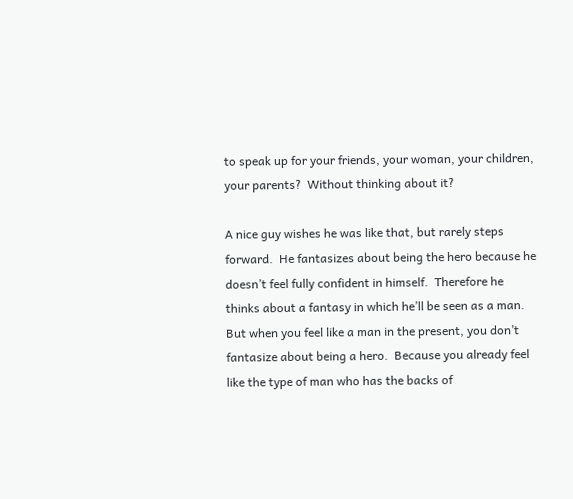to speak up for your friends, your woman, your children, your parents?  Without thinking about it?

A nice guy wishes he was like that, but rarely steps forward.  He fantasizes about being the hero because he doesn’t feel fully confident in himself.  Therefore he thinks about a fantasy in which he’ll be seen as a man.  But when you feel like a man in the present, you don’t fantasize about being a hero.  Because you already feel like the type of man who has the backs of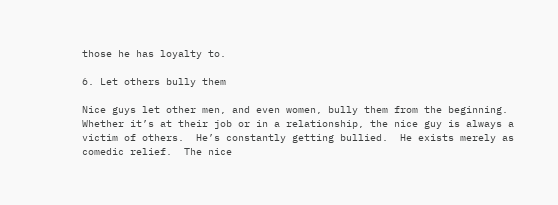those he has loyalty to.

6. Let others bully them

Nice guys let other men, and even women, bully them from the beginning.  Whether it’s at their job or in a relationship, the nice guy is always a victim of others.  He’s constantly getting bullied.  He exists merely as comedic relief.  The nice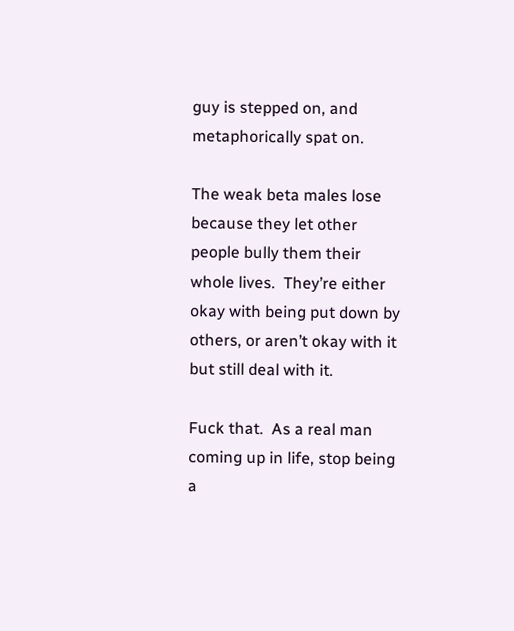guy is stepped on, and metaphorically spat on.

The weak beta males lose because they let other people bully them their whole lives.  They’re either okay with being put down by others, or aren’t okay with it but still deal with it.

Fuck that.  As a real man coming up in life, stop being a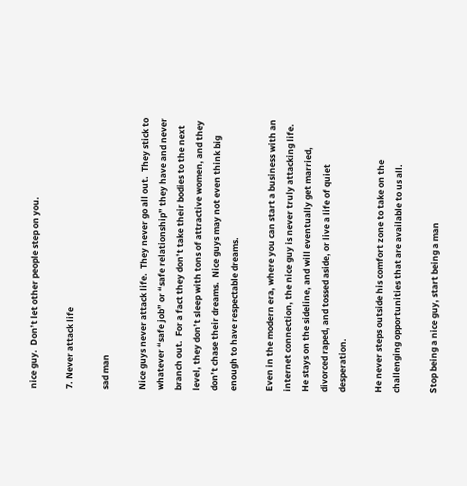nice guy.  Don’t let other people step on you.

7. Never attack life

sad man

Nice guys never attack life.  They never go all out.  They stick to whatever “safe job” or “safe relationship” they have and never branch out.  For a fact they don’t take their bodies to the next level, they don’t sleep with tons of attractive women, and they don’t chase their dreams.  Nice guys may not even think big enough to have respectable dreams.

Even in the modern era, where you can start a business with an internet connection, the nice guy is never truly attacking life.  He stays on the sideline, and will eventually get married, divorced raped, and tossed aside, or live a life of quiet desperation.

He never steps outside his comfort zone to take on the challenging opportunities that are available to us all.

Stop being a nice guy, start being a man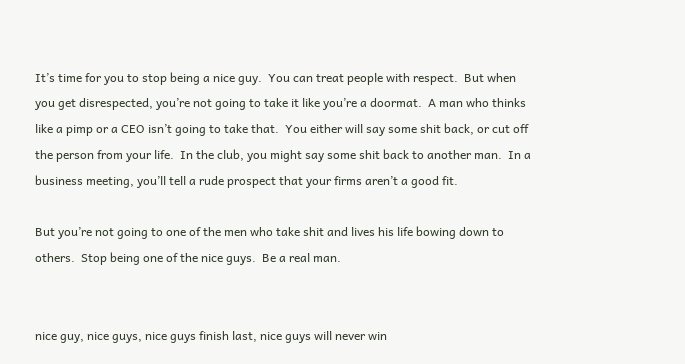It’s time for you to stop being a nice guy.  You can treat people with respect.  But when you get disrespected, you’re not going to take it like you’re a doormat.  A man who thinks like a pimp or a CEO isn’t going to take that.  You either will say some shit back, or cut off the person from your life.  In the club, you might say some shit back to another man.  In a business meeting, you’ll tell a rude prospect that your firms aren’t a good fit.

But you’re not going to one of the men who take shit and lives his life bowing down to others.  Stop being one of the nice guys.  Be a real man.


nice guy, nice guys, nice guys finish last, nice guys will never win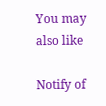You may also like

Notify of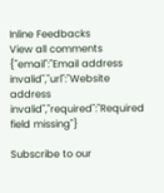Inline Feedbacks
View all comments
{"email":"Email address invalid","url":"Website address invalid","required":"Required field missing"}

Subscribe to our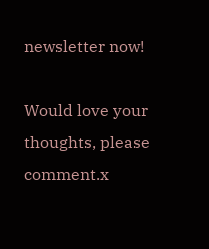newsletter now!

Would love your thoughts, please comment.x